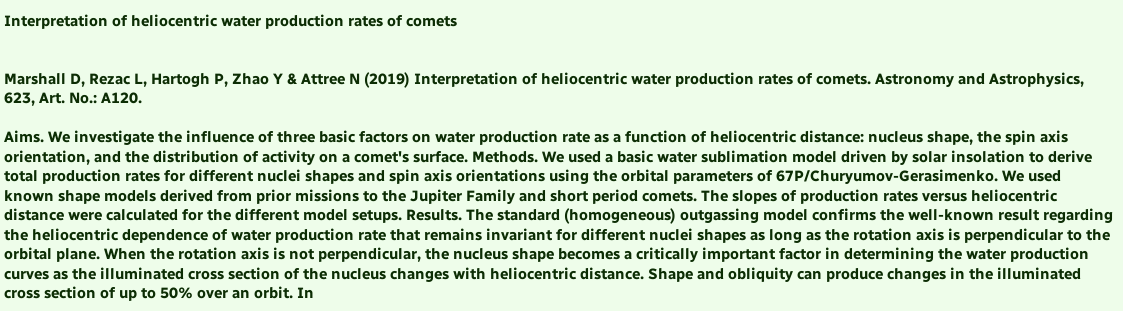Interpretation of heliocentric water production rates of comets


Marshall D, Rezac L, Hartogh P, Zhao Y & Attree N (2019) Interpretation of heliocentric water production rates of comets. Astronomy and Astrophysics, 623, Art. No.: A120.

Aims. We investigate the influence of three basic factors on water production rate as a function of heliocentric distance: nucleus shape, the spin axis orientation, and the distribution of activity on a comet's surface. Methods. We used a basic water sublimation model driven by solar insolation to derive total production rates for different nuclei shapes and spin axis orientations using the orbital parameters of 67P/Churyumov-Gerasimenko. We used known shape models derived from prior missions to the Jupiter Family and short period comets. The slopes of production rates versus heliocentric distance were calculated for the different model setups. Results. The standard (homogeneous) outgassing model confirms the well-known result regarding the heliocentric dependence of water production rate that remains invariant for different nuclei shapes as long as the rotation axis is perpendicular to the orbital plane. When the rotation axis is not perpendicular, the nucleus shape becomes a critically important factor in determining the water production curves as the illuminated cross section of the nucleus changes with heliocentric distance. Shape and obliquity can produce changes in the illuminated cross section of up to 50% over an orbit. In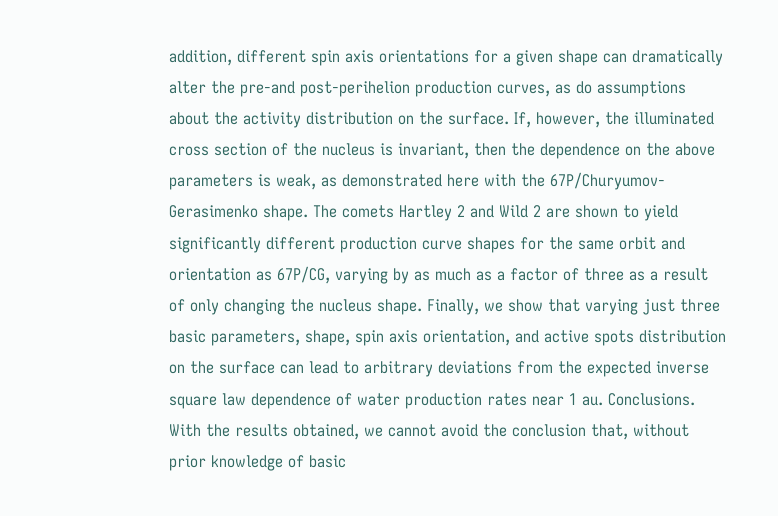addition, different spin axis orientations for a given shape can dramatically alter the pre-and post-perihelion production curves, as do assumptions about the activity distribution on the surface. If, however, the illuminated cross section of the nucleus is invariant, then the dependence on the above parameters is weak, as demonstrated here with the 67P/Churyumov-Gerasimenko shape. The comets Hartley 2 and Wild 2 are shown to yield significantly different production curve shapes for the same orbit and orientation as 67P/CG, varying by as much as a factor of three as a result of only changing the nucleus shape. Finally, we show that varying just three basic parameters, shape, spin axis orientation, and active spots distribution on the surface can lead to arbitrary deviations from the expected inverse square law dependence of water production rates near 1 au. Conclusions. With the results obtained, we cannot avoid the conclusion that, without prior knowledge of basic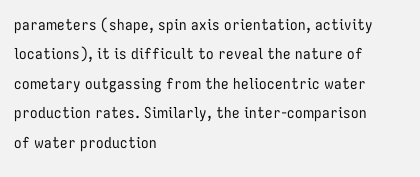parameters (shape, spin axis orientation, activity locations), it is difficult to reveal the nature of cometary outgassing from the heliocentric water production rates. Similarly, the inter-comparison of water production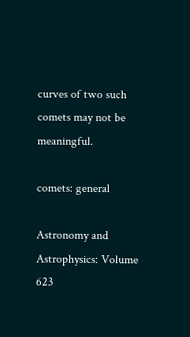curves of two such comets may not be meaningful.

comets: general

Astronomy and Astrophysics: Volume 623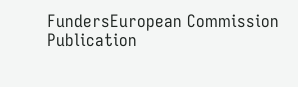FundersEuropean Commission
Publication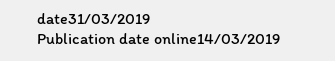date31/03/2019
Publication date online14/03/2019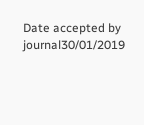Date accepted by journal30/01/2019